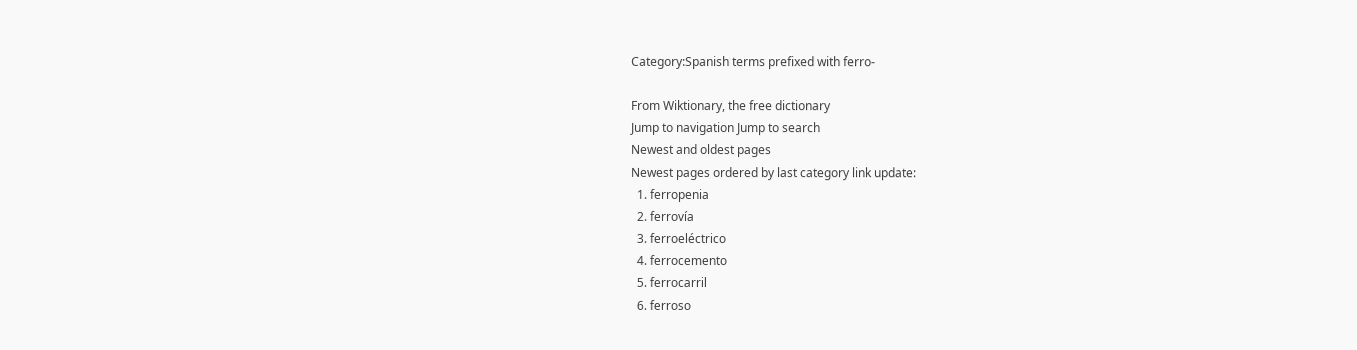Category:Spanish terms prefixed with ferro-

From Wiktionary, the free dictionary
Jump to navigation Jump to search
Newest and oldest pages
Newest pages ordered by last category link update:
  1. ferropenia
  2. ferrovía
  3. ferroeléctrico
  4. ferrocemento
  5. ferrocarril
  6. ferroso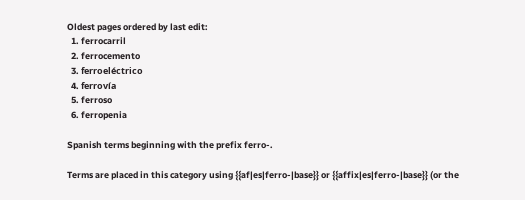Oldest pages ordered by last edit:
  1. ferrocarril
  2. ferrocemento
  3. ferroeléctrico
  4. ferrovía
  5. ferroso
  6. ferropenia

Spanish terms beginning with the prefix ferro-.

Terms are placed in this category using {{af|es|ferro-|base}} or {{affix|es|ferro-|base}} (or the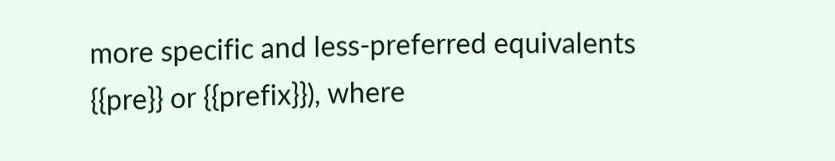more specific and less-preferred equivalents {{pre}} or {{prefix}}), where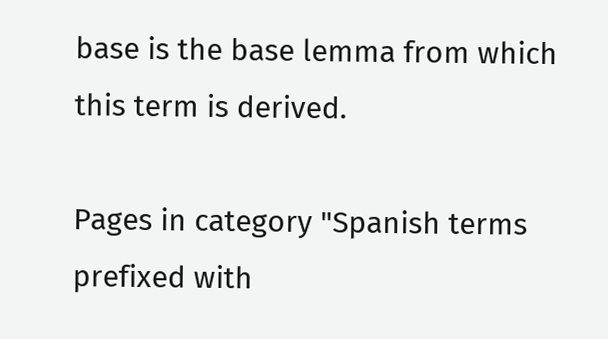base is the base lemma from which this term is derived.

Pages in category "Spanish terms prefixed with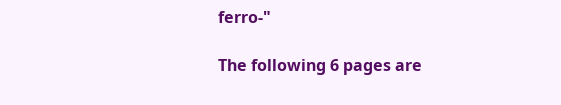ferro-"

The following 6 pages are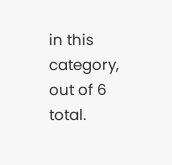in this category, out of 6 total.